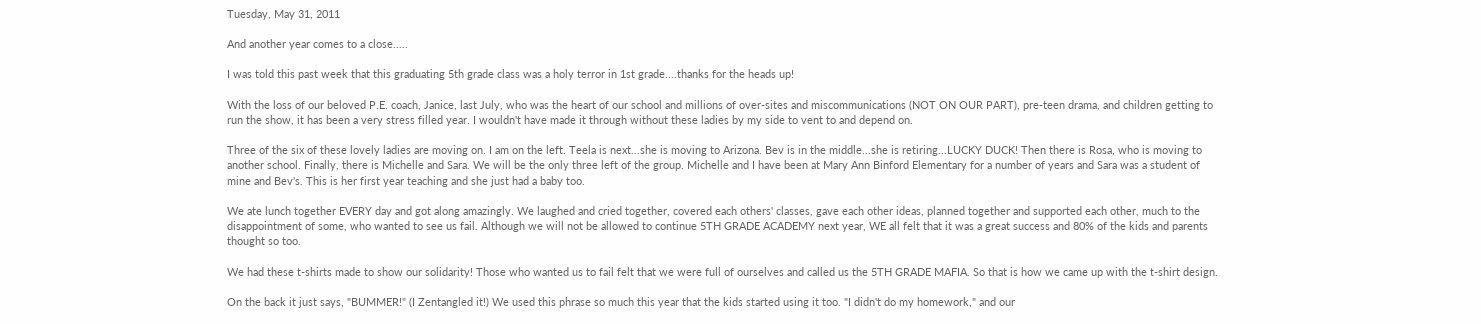Tuesday, May 31, 2011

And another year comes to a close.....

I was told this past week that this graduating 5th grade class was a holy terror in 1st grade....thanks for the heads up!

With the loss of our beloved P.E. coach, Janice, last July, who was the heart of our school and millions of over-sites and miscommunications (NOT ON OUR PART), pre-teen drama, and children getting to run the show, it has been a very stress filled year. I wouldn't have made it through without these ladies by my side to vent to and depend on.

Three of the six of these lovely ladies are moving on. I am on the left. Teela is next...she is moving to Arizona. Bev is in the middle...she is retiring...LUCKY DUCK! Then there is Rosa, who is moving to another school. Finally, there is Michelle and Sara. We will be the only three left of the group. Michelle and I have been at Mary Ann Binford Elementary for a number of years and Sara was a student of mine and Bev's. This is her first year teaching and she just had a baby too.

We ate lunch together EVERY day and got along amazingly. We laughed and cried together, covered each others' classes, gave each other ideas, planned together and supported each other, much to the disappointment of some, who wanted to see us fail. Although we will not be allowed to continue 5TH GRADE ACADEMY next year, WE all felt that it was a great success and 80% of the kids and parents thought so too.

We had these t-shirts made to show our solidarity! Those who wanted us to fail felt that we were full of ourselves and called us the 5TH GRADE MAFIA. So that is how we came up with the t-shirt design.

On the back it just says, "BUMMER!" (I Zentangled it!) We used this phrase so much this year that the kids started using it too. "I didn't do my homework," and our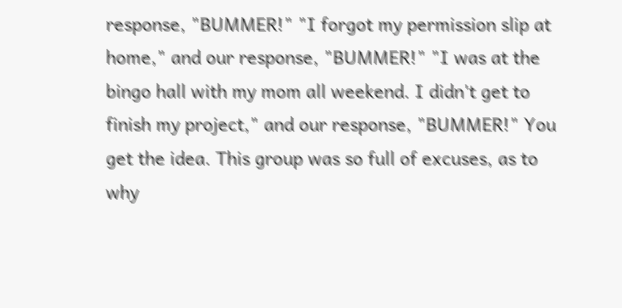response, "BUMMER!" "I forgot my permission slip at home," and our response, "BUMMER!" "I was at the bingo hall with my mom all weekend. I didn't get to finish my project," and our response, "BUMMER!" You get the idea. This group was so full of excuses, as to why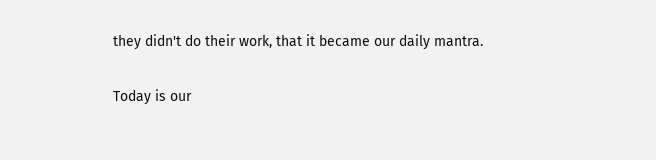they didn't do their work, that it became our daily mantra.

Today is our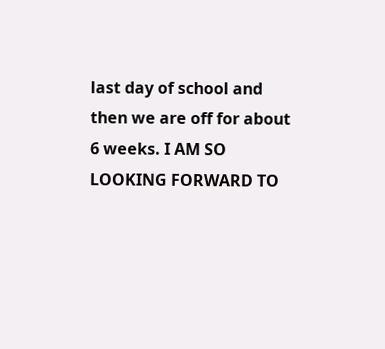last day of school and then we are off for about 6 weeks. I AM SO LOOKING FORWARD TO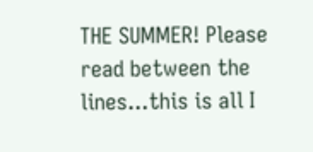THE SUMMER! Please read between the lines...this is all I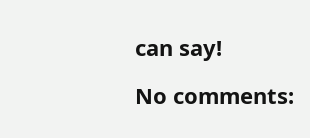can say!

No comments: